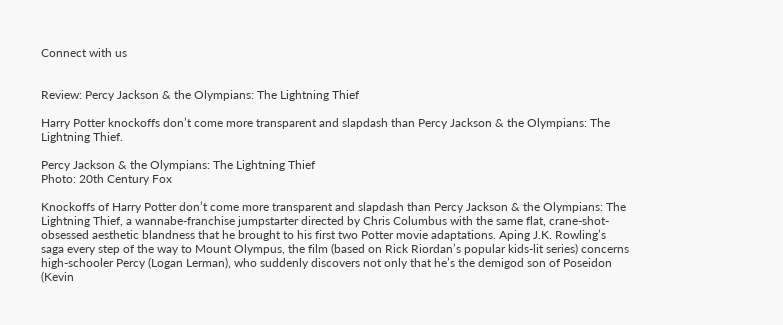Connect with us


Review: Percy Jackson & the Olympians: The Lightning Thief

Harry Potter knockoffs don’t come more transparent and slapdash than Percy Jackson & the Olympians: The Lightning Thief.

Percy Jackson & the Olympians: The Lightning Thief
Photo: 20th Century Fox

Knockoffs of Harry Potter don’t come more transparent and slapdash than Percy Jackson & the Olympians: The Lightning Thief, a wannabe-franchise jumpstarter directed by Chris Columbus with the same flat, crane-shot-obsessed aesthetic blandness that he brought to his first two Potter movie adaptations. Aping J.K. Rowling’s saga every step of the way to Mount Olympus, the film (based on Rick Riordan’s popular kids-lit series) concerns high-schooler Percy (Logan Lerman), who suddenly discovers not only that he’s the demigod son of Poseidon (Kevin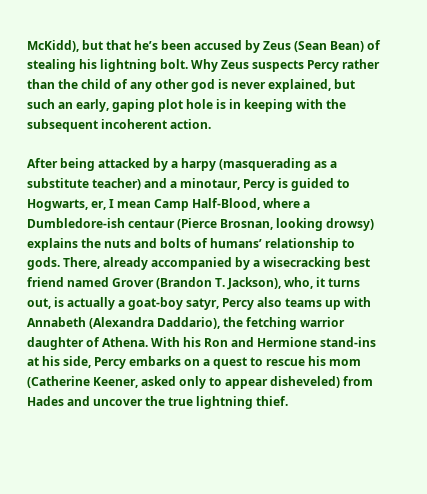McKidd), but that he’s been accused by Zeus (Sean Bean) of stealing his lightning bolt. Why Zeus suspects Percy rather than the child of any other god is never explained, but such an early, gaping plot hole is in keeping with the subsequent incoherent action.

After being attacked by a harpy (masquerading as a substitute teacher) and a minotaur, Percy is guided to Hogwarts, er, I mean Camp Half-Blood, where a Dumbledore-ish centaur (Pierce Brosnan, looking drowsy) explains the nuts and bolts of humans’ relationship to gods. There, already accompanied by a wisecracking best friend named Grover (Brandon T. Jackson), who, it turns out, is actually a goat-boy satyr, Percy also teams up with Annabeth (Alexandra Daddario), the fetching warrior daughter of Athena. With his Ron and Hermione stand-ins at his side, Percy embarks on a quest to rescue his mom (Catherine Keener, asked only to appear disheveled) from Hades and uncover the true lightning thief.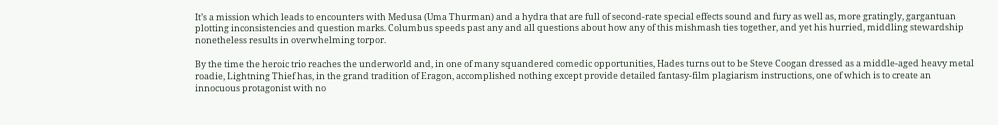It’s a mission which leads to encounters with Medusa (Uma Thurman) and a hydra that are full of second-rate special effects sound and fury as well as, more gratingly, gargantuan plotting inconsistencies and question marks. Columbus speeds past any and all questions about how any of this mishmash ties together, and yet his hurried, middling stewardship nonetheless results in overwhelming torpor.

By the time the heroic trio reaches the underworld and, in one of many squandered comedic opportunities, Hades turns out to be Steve Coogan dressed as a middle-aged heavy metal roadie, Lightning Thief has, in the grand tradition of Eragon, accomplished nothing except provide detailed fantasy-film plagiarism instructions, one of which is to create an innocuous protagonist with no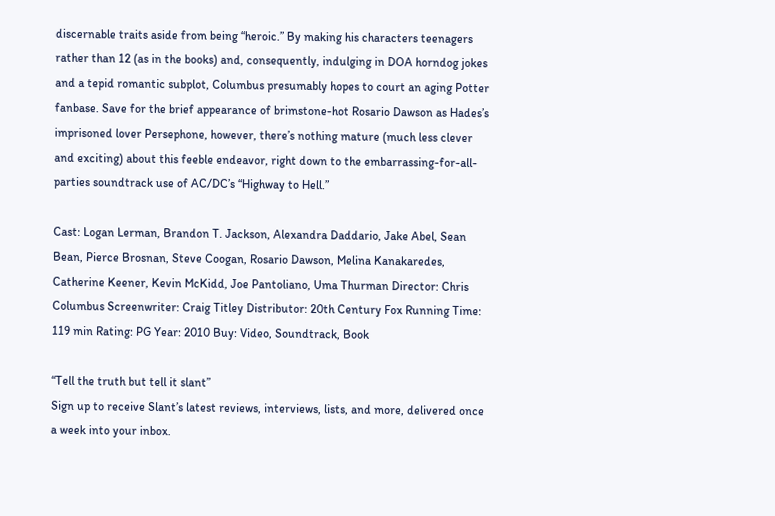discernable traits aside from being “heroic.” By making his characters teenagers rather than 12 (as in the books) and, consequently, indulging in DOA horndog jokes and a tepid romantic subplot, Columbus presumably hopes to court an aging Potter fanbase. Save for the brief appearance of brimstone-hot Rosario Dawson as Hades’s imprisoned lover Persephone, however, there’s nothing mature (much less clever and exciting) about this feeble endeavor, right down to the embarrassing-for-all-parties soundtrack use of AC/DC’s “Highway to Hell.”

Cast: Logan Lerman, Brandon T. Jackson, Alexandra Daddario, Jake Abel, Sean Bean, Pierce Brosnan, Steve Coogan, Rosario Dawson, Melina Kanakaredes, Catherine Keener, Kevin McKidd, Joe Pantoliano, Uma Thurman Director: Chris Columbus Screenwriter: Craig Titley Distributor: 20th Century Fox Running Time: 119 min Rating: PG Year: 2010 Buy: Video, Soundtrack, Book

“Tell the truth but tell it slant”
Sign up to receive Slant’s latest reviews, interviews, lists, and more, delivered once a week into your inbox.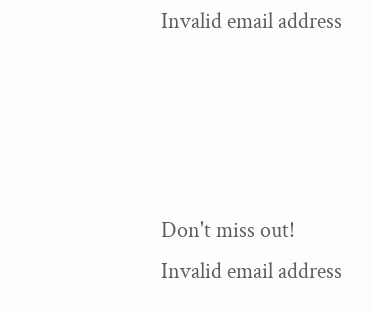Invalid email address




Don't miss out!
Invalid email address